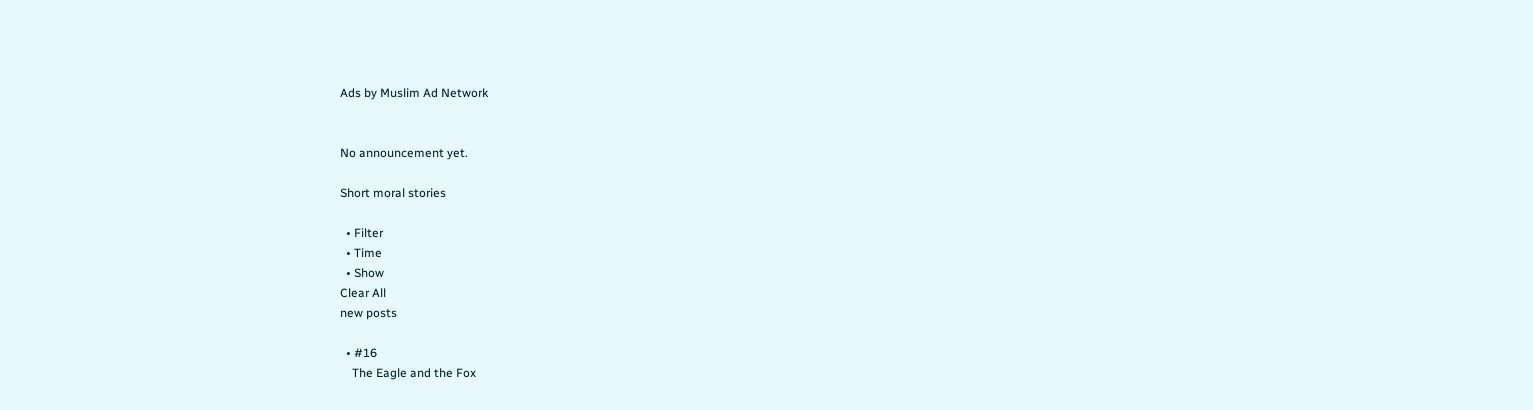Ads by Muslim Ad Network


No announcement yet.

Short moral stories

  • Filter
  • Time
  • Show
Clear All
new posts

  • #16
    The Eagle and the Fox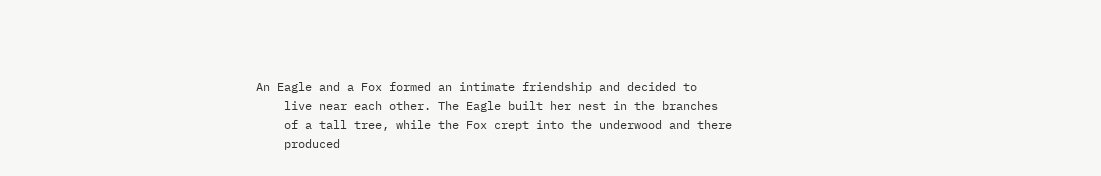An Eagle and a Fox formed an intimate friendship and decided to
    live near each other. The Eagle built her nest in the branches
    of a tall tree, while the Fox crept into the underwood and there
    produced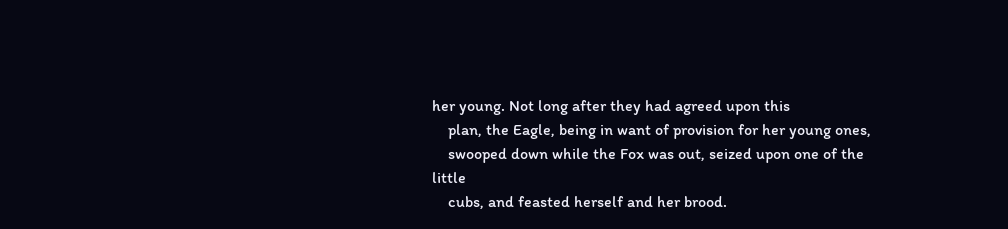her young. Not long after they had agreed upon this
    plan, the Eagle, being in want of provision for her young ones,
    swooped down while the Fox was out, seized upon one of the little
    cubs, and feasted herself and her brood.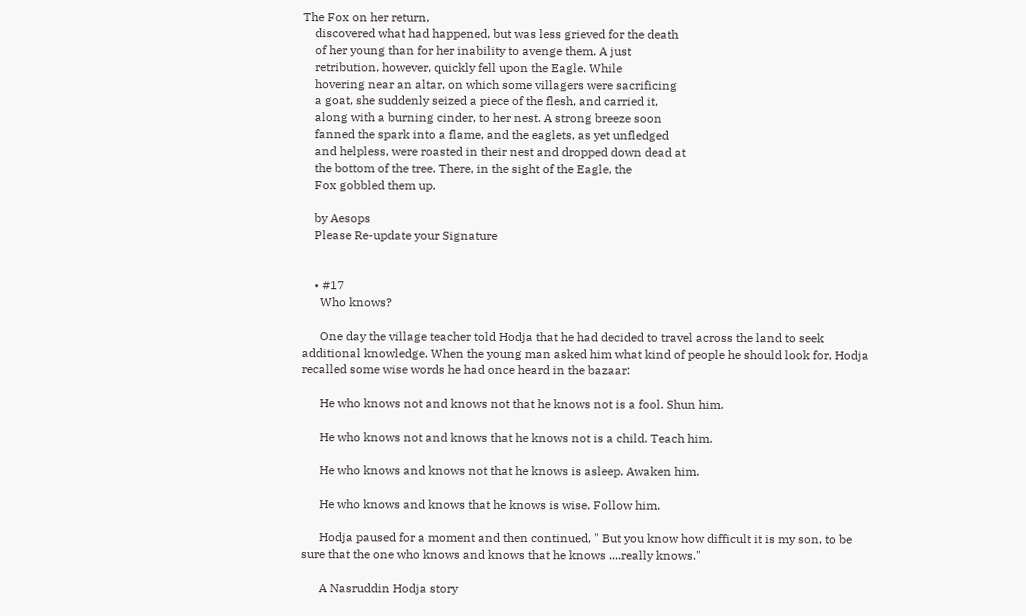The Fox on her return,
    discovered what had happened, but was less grieved for the death
    of her young than for her inability to avenge them. A just
    retribution, however, quickly fell upon the Eagle. While
    hovering near an altar, on which some villagers were sacrificing
    a goat, she suddenly seized a piece of the flesh, and carried it,
    along with a burning cinder, to her nest. A strong breeze soon
    fanned the spark into a flame, and the eaglets, as yet unfledged
    and helpless, were roasted in their nest and dropped down dead at
    the bottom of the tree. There, in the sight of the Eagle, the
    Fox gobbled them up.

    by Aesops
    Please Re-update your Signature


    • #17
      Who knows?

      One day the village teacher told Hodja that he had decided to travel across the land to seek additional knowledge. When the young man asked him what kind of people he should look for, Hodja recalled some wise words he had once heard in the bazaar:

      He who knows not and knows not that he knows not is a fool. Shun him.

      He who knows not and knows that he knows not is a child. Teach him.

      He who knows and knows not that he knows is asleep. Awaken him.

      He who knows and knows that he knows is wise. Follow him.

      Hodja paused for a moment and then continued, " But you know how difficult it is my son, to be sure that the one who knows and knows that he knows ....really knows."

      A Nasruddin Hodja story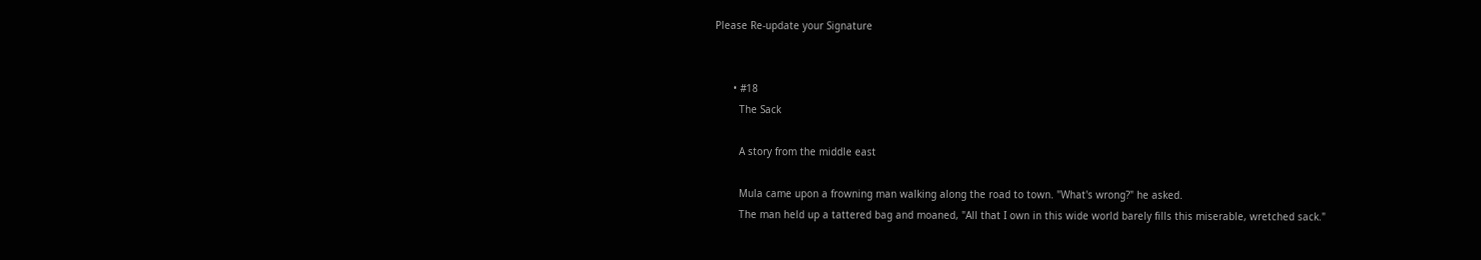Please Re-update your Signature


      • #18
        The Sack

        A story from the middle east

        Mula came upon a frowning man walking along the road to town. "What's wrong?" he asked.
        The man held up a tattered bag and moaned, "All that I own in this wide world barely fills this miserable, wretched sack."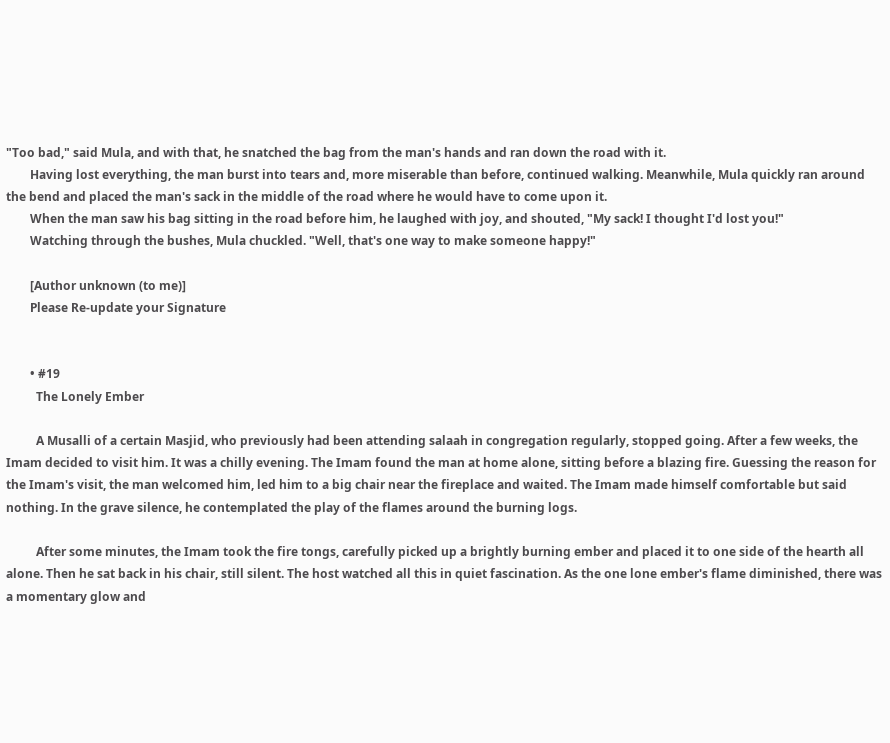"Too bad," said Mula, and with that, he snatched the bag from the man's hands and ran down the road with it.
        Having lost everything, the man burst into tears and, more miserable than before, continued walking. Meanwhile, Mula quickly ran around the bend and placed the man's sack in the middle of the road where he would have to come upon it.
        When the man saw his bag sitting in the road before him, he laughed with joy, and shouted, "My sack! I thought I'd lost you!"
        Watching through the bushes, Mula chuckled. "Well, that's one way to make someone happy!"

        [Author unknown (to me)]
        Please Re-update your Signature


        • #19
          The Lonely Ember

          A Musalli of a certain Masjid, who previously had been attending salaah in congregation regularly, stopped going. After a few weeks, the Imam decided to visit him. It was a chilly evening. The Imam found the man at home alone, sitting before a blazing fire. Guessing the reason for the Imam's visit, the man welcomed him, led him to a big chair near the fireplace and waited. The Imam made himself comfortable but said nothing. In the grave silence, he contemplated the play of the flames around the burning logs.

          After some minutes, the Imam took the fire tongs, carefully picked up a brightly burning ember and placed it to one side of the hearth all alone. Then he sat back in his chair, still silent. The host watched all this in quiet fascination. As the one lone ember's flame diminished, there was a momentary glow and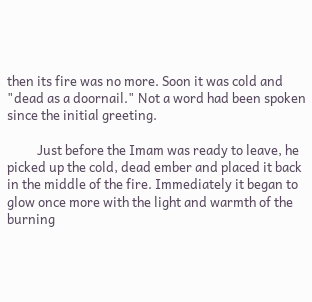then its fire was no more. Soon it was cold and "dead as a doornail." Not a word had been spoken since the initial greeting.

          Just before the Imam was ready to leave, he picked up the cold, dead ember and placed it back in the middle of the fire. Immediately it began to glow once more with the light and warmth of the burning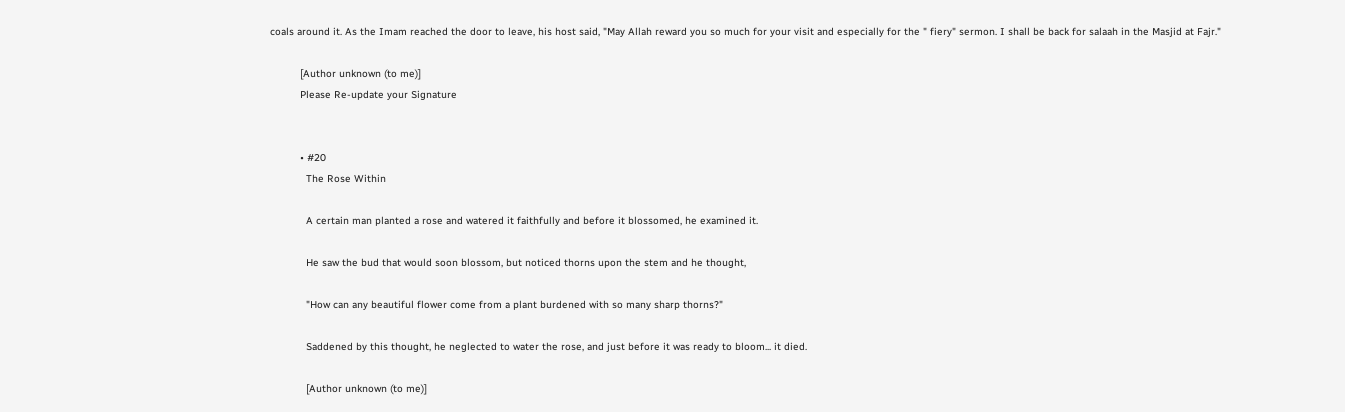coals around it. As the Imam reached the door to leave, his host said, "May Allah reward you so much for your visit and especially for the " fiery" sermon. I shall be back for salaah in the Masjid at Fajr."

          [Author unknown (to me)]
          Please Re-update your Signature


          • #20
            The Rose Within

            A certain man planted a rose and watered it faithfully and before it blossomed, he examined it.

            He saw the bud that would soon blossom, but noticed thorns upon the stem and he thought,

            "How can any beautiful flower come from a plant burdened with so many sharp thorns?"

            Saddened by this thought, he neglected to water the rose, and just before it was ready to bloom... it died.

            [Author unknown (to me)]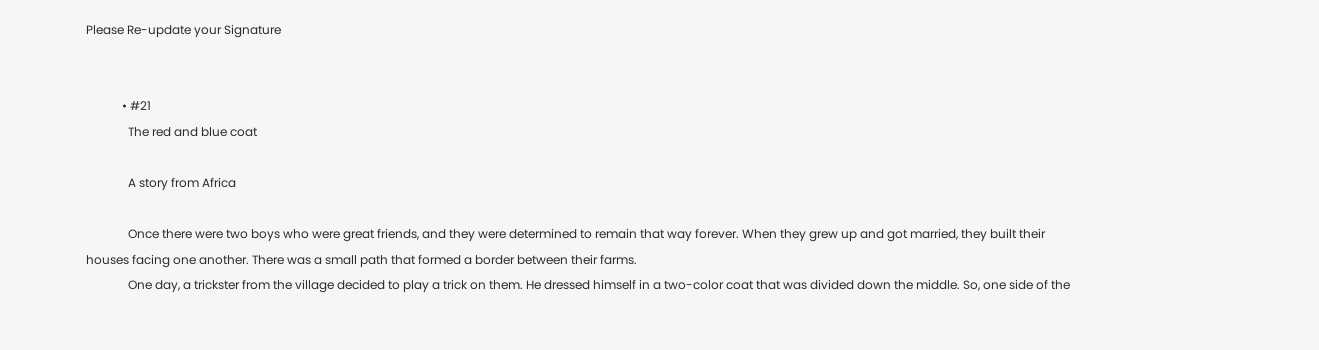Please Re-update your Signature


            • #21
              The red and blue coat

              A story from Africa

              Once there were two boys who were great friends, and they were determined to remain that way forever. When they grew up and got married, they built their houses facing one another. There was a small path that formed a border between their farms.
              One day, a trickster from the village decided to play a trick on them. He dressed himself in a two-color coat that was divided down the middle. So, one side of the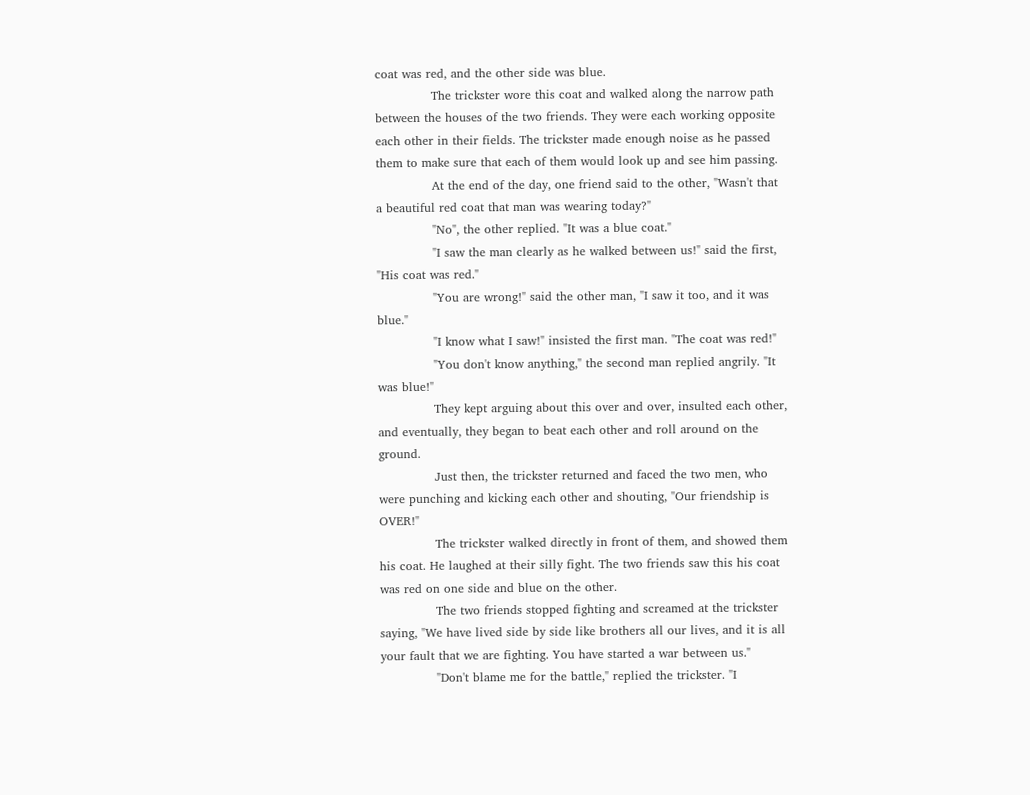coat was red, and the other side was blue.
              The trickster wore this coat and walked along the narrow path between the houses of the two friends. They were each working opposite each other in their fields. The trickster made enough noise as he passed them to make sure that each of them would look up and see him passing.
              At the end of the day, one friend said to the other, "Wasn't that a beautiful red coat that man was wearing today?"
              "No", the other replied. "It was a blue coat."
              "I saw the man clearly as he walked between us!" said the first, "His coat was red."
              "You are wrong!" said the other man, "I saw it too, and it was blue."
              "I know what I saw!" insisted the first man. "The coat was red!"
              "You don't know anything," the second man replied angrily. "It was blue!"
              They kept arguing about this over and over, insulted each other, and eventually, they began to beat each other and roll around on the ground.
              Just then, the trickster returned and faced the two men, who were punching and kicking each other and shouting, "Our friendship is OVER!"
              The trickster walked directly in front of them, and showed them his coat. He laughed at their silly fight. The two friends saw this his coat was red on one side and blue on the other.
              The two friends stopped fighting and screamed at the trickster saying, "We have lived side by side like brothers all our lives, and it is all your fault that we are fighting. You have started a war between us."
              "Don't blame me for the battle," replied the trickster. "I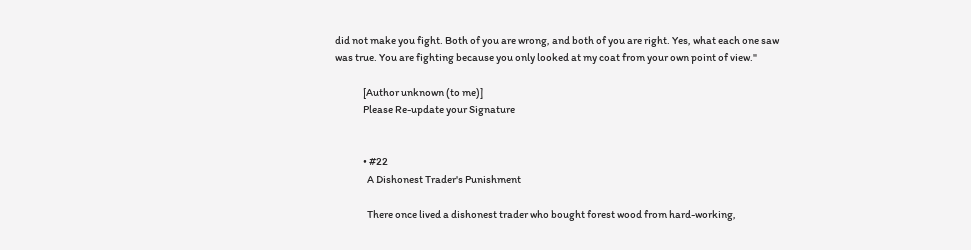did not make you fight. Both of you are wrong, and both of you are right. Yes, what each one saw was true. You are fighting because you only looked at my coat from your own point of view."

              [Author unknown (to me)]
              Please Re-update your Signature


              • #22
                A Dishonest Trader's Punishment

                There once lived a dishonest trader who bought forest wood from hard-working,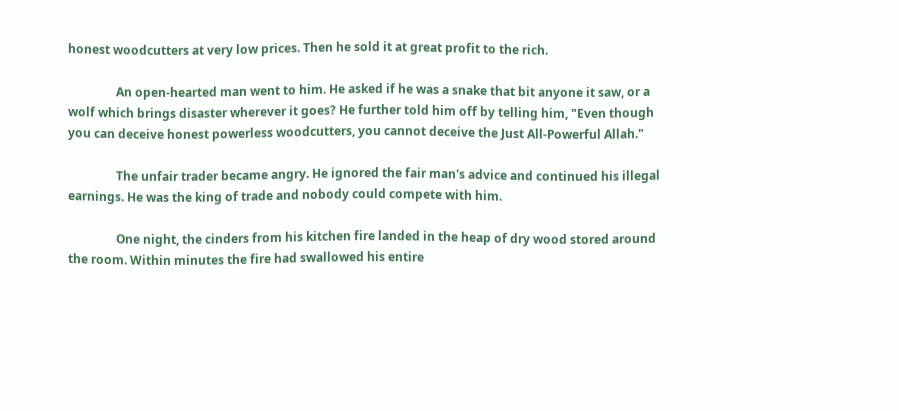honest woodcutters at very low prices. Then he sold it at great profit to the rich.

                An open-hearted man went to him. He asked if he was a snake that bit anyone it saw, or a wolf which brings disaster wherever it goes? He further told him off by telling him, "Even though you can deceive honest powerless woodcutters, you cannot deceive the Just All-Powerful Allah."

                The unfair trader became angry. He ignored the fair man's advice and continued his illegal earnings. He was the king of trade and nobody could compete with him.

                One night, the cinders from his kitchen fire landed in the heap of dry wood stored around the room. Within minutes the fire had swallowed his entire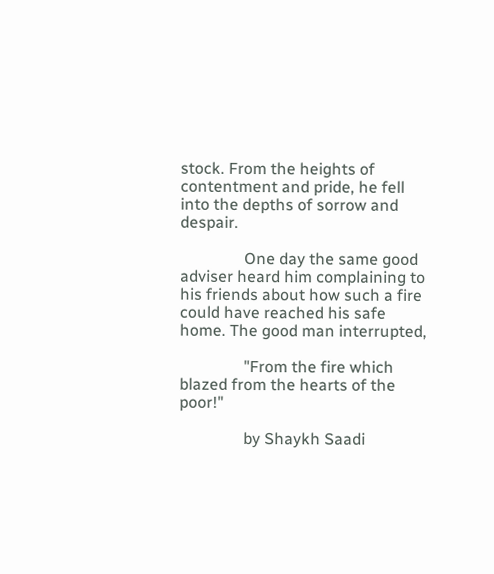stock. From the heights of contentment and pride, he fell into the depths of sorrow and despair.

                One day the same good adviser heard him complaining to his friends about how such a fire could have reached his safe home. The good man interrupted,

                "From the fire which blazed from the hearts of the poor!"

                by Shaykh Saadi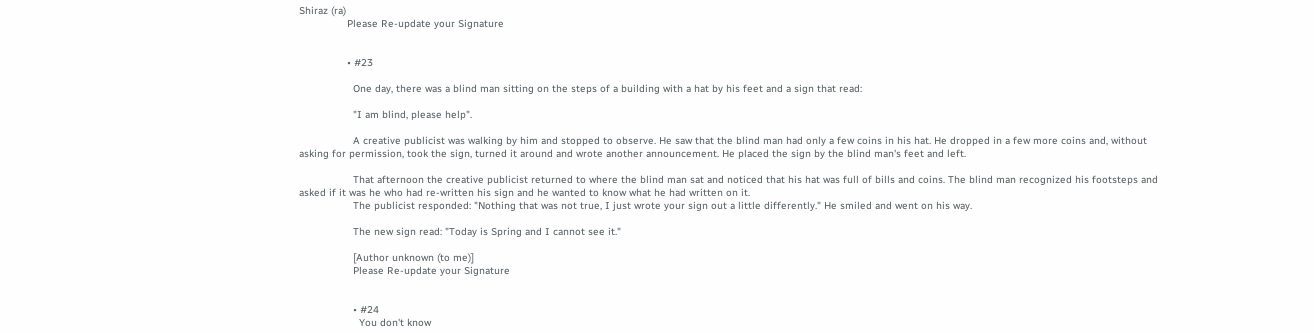Shiraz (ra)
                Please Re-update your Signature


                • #23

                  One day, there was a blind man sitting on the steps of a building with a hat by his feet and a sign that read:

                  "I am blind, please help".

                  A creative publicist was walking by him and stopped to observe. He saw that the blind man had only a few coins in his hat. He dropped in a few more coins and, without asking for permission, took the sign, turned it around and wrote another announcement. He placed the sign by the blind man's feet and left.

                  That afternoon the creative publicist returned to where the blind man sat and noticed that his hat was full of bills and coins. The blind man recognized his footsteps and asked if it was he who had re-written his sign and he wanted to know what he had written on it.
                  The publicist responded: "Nothing that was not true, I just wrote your sign out a little differently." He smiled and went on his way.

                  The new sign read: "Today is Spring and I cannot see it."

                  [Author unknown (to me)]
                  Please Re-update your Signature


                  • #24
                    You don't know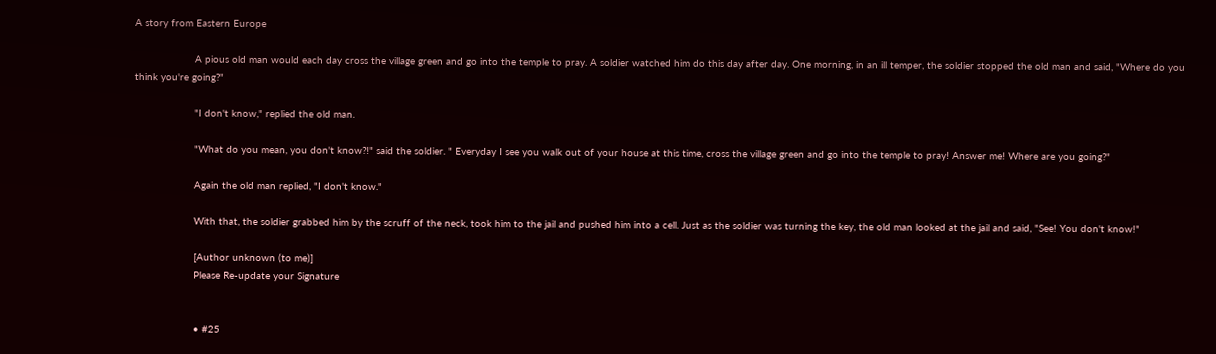A story from Eastern Europe

                    A pious old man would each day cross the village green and go into the temple to pray. A soldier watched him do this day after day. One morning, in an ill temper, the soldier stopped the old man and said, "Where do you think you're going?"

                    "I don't know," replied the old man.

                    "What do you mean, you don't know?!" said the soldier. " Everyday I see you walk out of your house at this time, cross the village green and go into the temple to pray! Answer me! Where are you going?"

                    Again the old man replied, "I don't know."

                    With that, the soldier grabbed him by the scruff of the neck, took him to the jail and pushed him into a cell. Just as the soldier was turning the key, the old man looked at the jail and said, "See! You don't know!"

                    [Author unknown (to me)]
                    Please Re-update your Signature


                    • #25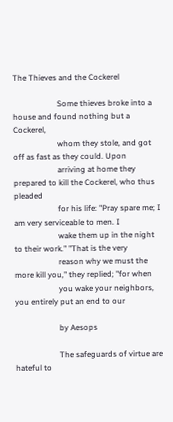The Thieves and the Cockerel

                      Some thieves broke into a house and found nothing but a Cockerel,
                      whom they stole, and got off as fast as they could. Upon
                      arriving at home they prepared to kill the Cockerel, who thus pleaded
                      for his life: "Pray spare me; I am very serviceable to men. I
                      wake them up in the night to their work." "That is the very
                      reason why we must the more kill you," they replied; "for when
                      you wake your neighbors, you entirely put an end to our

                      by Aesops

                      The safeguards of virtue are hateful to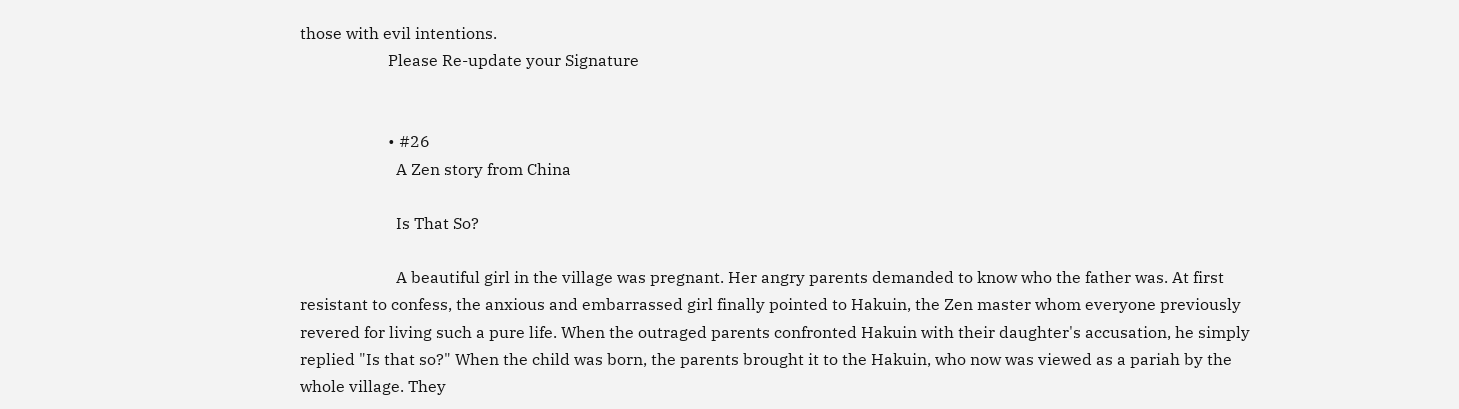those with evil intentions.
                      Please Re-update your Signature


                      • #26
                        A Zen story from China

                        Is That So?

                        A beautiful girl in the village was pregnant. Her angry parents demanded to know who the father was. At first resistant to confess, the anxious and embarrassed girl finally pointed to Hakuin, the Zen master whom everyone previously revered for living such a pure life. When the outraged parents confronted Hakuin with their daughter's accusation, he simply replied "Is that so?" When the child was born, the parents brought it to the Hakuin, who now was viewed as a pariah by the whole village. They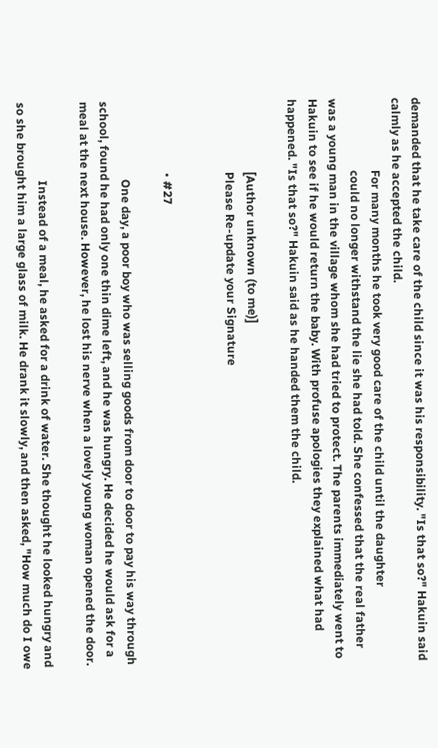demanded that he take care of the child since it was his responsibility. "Is that so?" Hakuin said calmly as he accepted the child.
                        For many months he took very good care of the child until the daughter
                        could no longer withstand the lie she had told. She confessed that the real father was a young man in the village whom she had tried to protect. The parents immediately went to Hakuin to see if he would return the baby. With profuse apologies they explained what had happened. "Is that so?" Hakuin said as he handed them the child.

                        [Author unknown (to me)]
                        Please Re-update your Signature


                        • #27

                          One day, a poor boy who was selling goods from door to door to pay his way through school, found he had only one thin dime left, and he was hungry. He decided he would ask for a meal at the next house. However, he lost his nerve when a lovely young woman opened the door.

                          Instead of a meal, he asked for a drink of water. She thought he looked hungry and so she brought him a large glass of milk. He drank it slowly, and then asked, "How much do I owe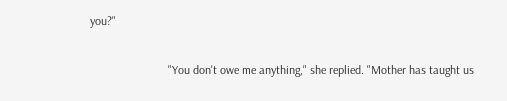you?"

                          "You don't owe me anything," she replied. "Mother has taught us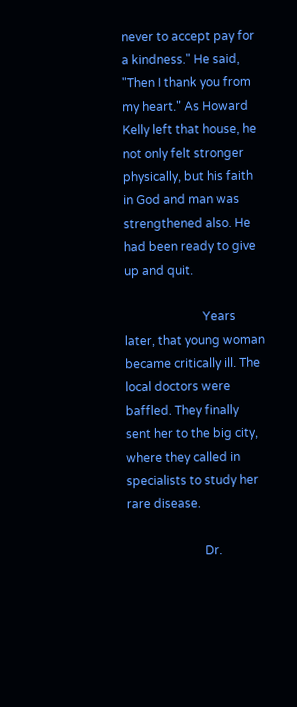never to accept pay for a kindness." He said, "Then I thank you from my heart." As Howard Kelly left that house, he not only felt stronger physically, but his faith in God and man was strengthened also. He had been ready to give up and quit.

                          Years later, that young woman became critically ill. The local doctors were baffled. They finally sent her to the big city, where they called in specialists to study her rare disease.

                          Dr.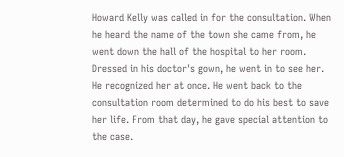Howard Kelly was called in for the consultation. When he heard the name of the town she came from, he went down the hall of the hospital to her room. Dressed in his doctor's gown, he went in to see her. He recognized her at once. He went back to the consultation room determined to do his best to save her life. From that day, he gave special attention to the case.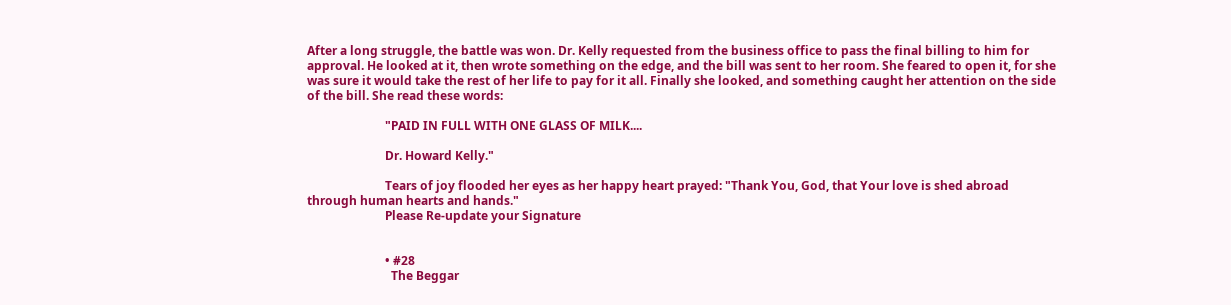After a long struggle, the battle was won. Dr. Kelly requested from the business office to pass the final billing to him for approval. He looked at it, then wrote something on the edge, and the bill was sent to her room. She feared to open it, for she was sure it would take the rest of her life to pay for it all. Finally she looked, and something caught her attention on the side of the bill. She read these words:

                          "PAID IN FULL WITH ONE GLASS OF MILK....

                          Dr. Howard Kelly."

                          Tears of joy flooded her eyes as her happy heart prayed: "Thank You, God, that Your love is shed abroad through human hearts and hands."
                          Please Re-update your Signature


                          • #28
                            The Beggar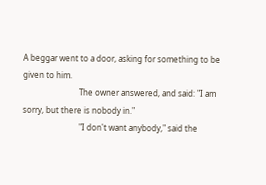A beggar went to a door, asking for something to be given to him.
                            The owner answered, and said: "I am sorry, but there is nobody in."
                            "I don't want anybody," said the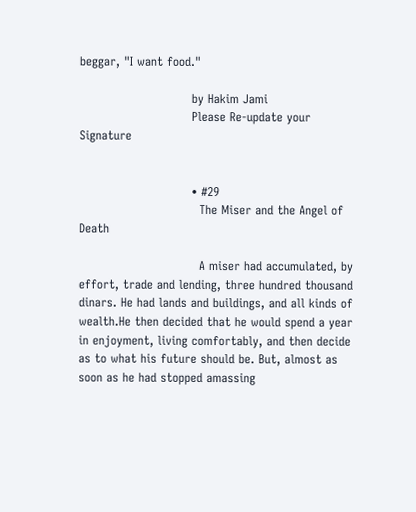beggar, "I want food."

                            by Hakim Jami
                            Please Re-update your Signature


                            • #29
                              The Miser and the Angel of Death

                              A miser had accumulated, by effort, trade and lending, three hundred thousand dinars. He had lands and buildings, and all kinds of wealth.He then decided that he would spend a year in enjoyment, living comfortably, and then decide as to what his future should be. But, almost as soon as he had stopped amassing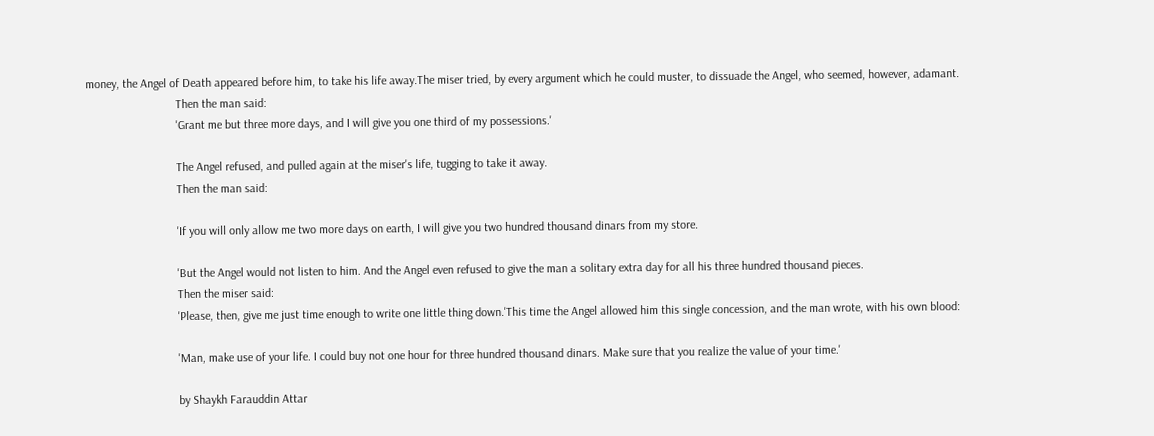money, the Angel of Death appeared before him, to take his life away.The miser tried, by every argument which he could muster, to dissuade the Angel, who seemed, however, adamant.
                              Then the man said:
                              'Grant me but three more days, and I will give you one third of my possessions.'

                              The Angel refused, and pulled again at the miser's life, tugging to take it away.
                              Then the man said:

                              'If you will only allow me two more days on earth, I will give you two hundred thousand dinars from my store.

                              'But the Angel would not listen to him. And the Angel even refused to give the man a solitary extra day for all his three hundred thousand pieces.
                              Then the miser said:
                              'Please, then, give me just time enough to write one little thing down.'This time the Angel allowed him this single concession, and the man wrote, with his own blood:

                              'Man, make use of your life. I could buy not one hour for three hundred thousand dinars. Make sure that you realize the value of your time.'

                              by Shaykh Farauddin Attar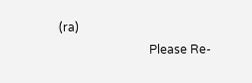(ra)
                              Please Re-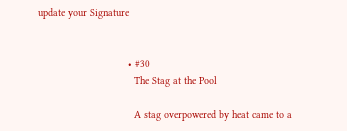update your Signature


                              • #30
                                The Stag at the Pool

                                A stag overpowered by heat came to a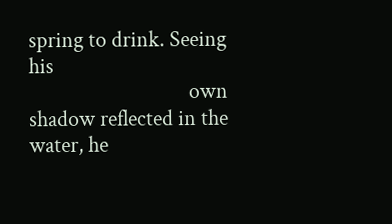spring to drink. Seeing his
                                own shadow reflected in the water, he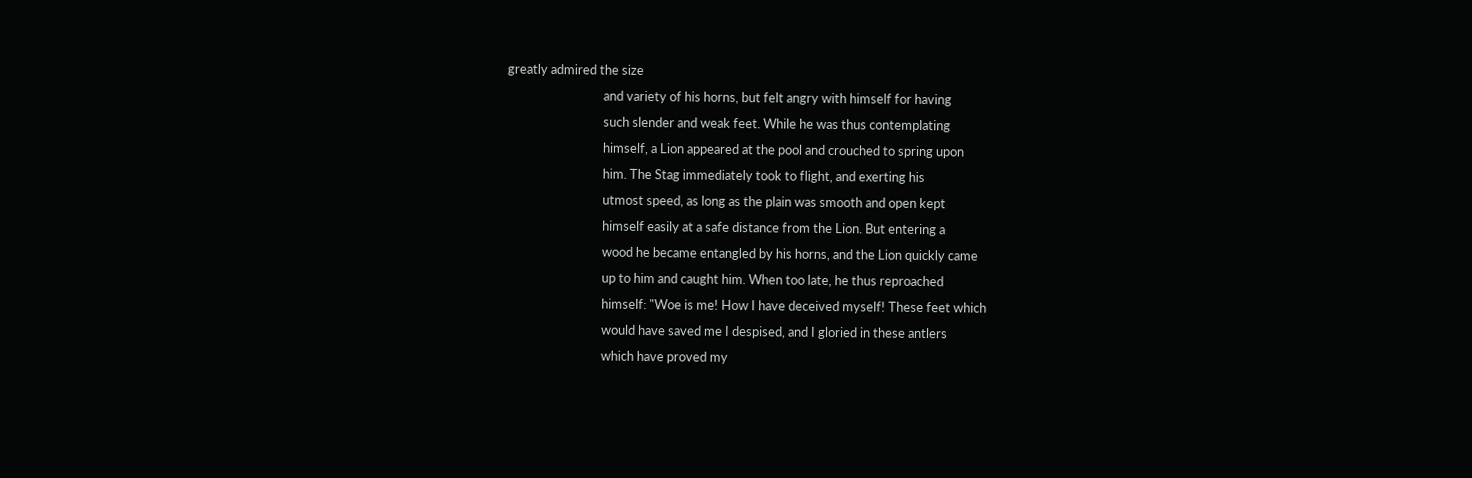greatly admired the size
                                and variety of his horns, but felt angry with himself for having
                                such slender and weak feet. While he was thus contemplating
                                himself, a Lion appeared at the pool and crouched to spring upon
                                him. The Stag immediately took to flight, and exerting his
                                utmost speed, as long as the plain was smooth and open kept
                                himself easily at a safe distance from the Lion. But entering a
                                wood he became entangled by his horns, and the Lion quickly came
                                up to him and caught him. When too late, he thus reproached
                                himself: "Woe is me! How I have deceived myself! These feet which
                                would have saved me I despised, and I gloried in these antlers
                                which have proved my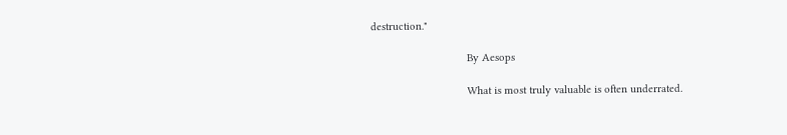destruction."

                                By Aesops

                                What is most truly valuable is often underrated.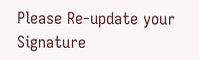Please Re-update your Signature